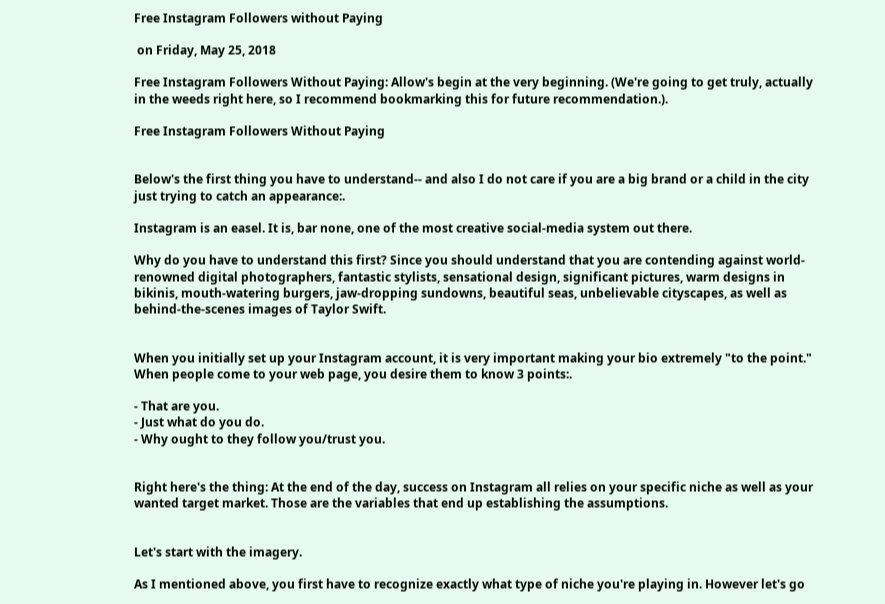Free Instagram Followers without Paying

 on Friday, May 25, 2018

Free Instagram Followers Without Paying: Allow's begin at the very beginning. (We're going to get truly, actually in the weeds right here, so I recommend bookmarking this for future recommendation.).

Free Instagram Followers Without Paying


Below's the first thing you have to understand-- and also I do not care if you are a big brand or a child in the city just trying to catch an appearance:.

Instagram is an easel. It is, bar none, one of the most creative social-media system out there.

Why do you have to understand this first? Since you should understand that you are contending against world-renowned digital photographers, fantastic stylists, sensational design, significant pictures, warm designs in bikinis, mouth-watering burgers, jaw-dropping sundowns, beautiful seas, unbelievable cityscapes, as well as behind-the-scenes images of Taylor Swift.


When you initially set up your Instagram account, it is very important making your bio extremely "to the point." When people come to your web page, you desire them to know 3 points:.

- That are you.
- Just what do you do.
- Why ought to they follow you/trust you.


Right here's the thing: At the end of the day, success on Instagram all relies on your specific niche as well as your wanted target market. Those are the variables that end up establishing the assumptions.


Let's start with the imagery.

As I mentioned above, you first have to recognize exactly what type of niche you're playing in. However let's go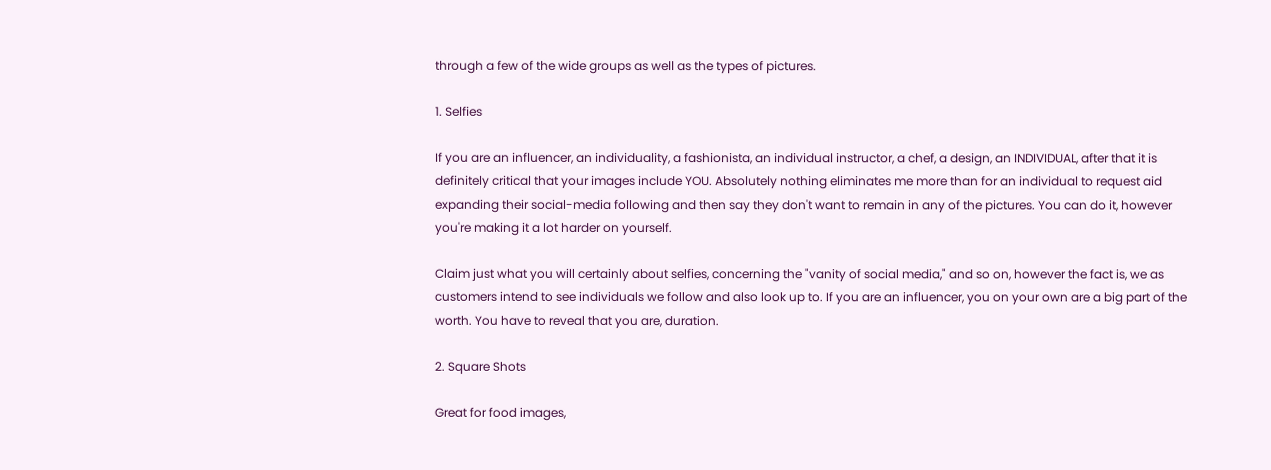through a few of the wide groups as well as the types of pictures.

1. Selfies

If you are an influencer, an individuality, a fashionista, an individual instructor, a chef, a design, an INDIVIDUAL, after that it is definitely critical that your images include YOU. Absolutely nothing eliminates me more than for an individual to request aid expanding their social-media following and then say they don't want to remain in any of the pictures. You can do it, however you're making it a lot harder on yourself.

Claim just what you will certainly about selfies, concerning the "vanity of social media," and so on, however the fact is, we as customers intend to see individuals we follow and also look up to. If you are an influencer, you on your own are a big part of the worth. You have to reveal that you are, duration.

2. Square Shots

Great for food images,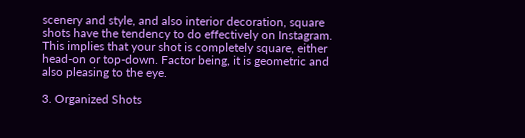scenery and style, and also interior decoration, square shots have the tendency to do effectively on Instagram. This implies that your shot is completely square, either head-on or top-down. Factor being, it is geometric and also pleasing to the eye.

3. Organized Shots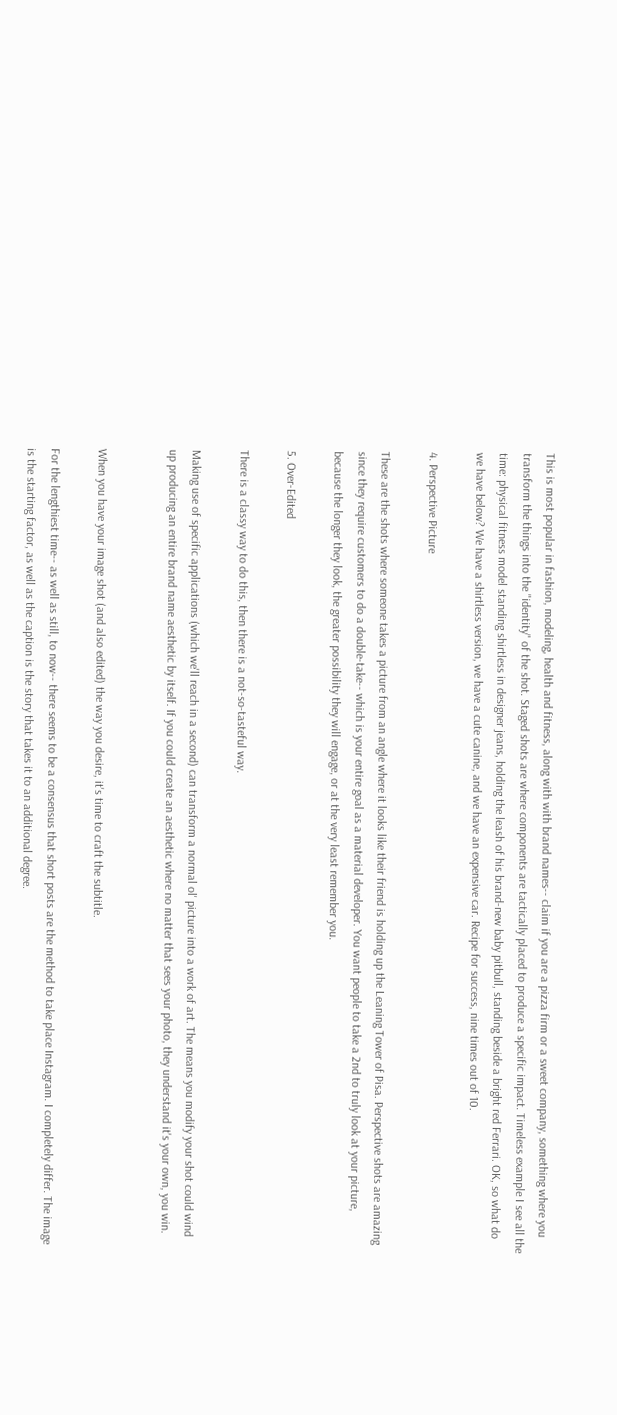This is most popular in fashion, modeling, health and fitness, along with with brand names-- claim if you are a pizza firm or a sweet company, something where you transform the things into the "identity" of the shot. Staged shots are where components are tactically placed to produce a specific impact. Timeless example I see all the time: physical fitness model standing shirtless in designer jeans, holding the leash of his brand-new baby pitbull, standing beside a bright red Ferrari. OK, so what do we have below? We have a shirtless version, we have a cute canine, and we have an expensive car. Recipe for success, nine times out of 10.

4. Perspective Picture

These are the shots where someone takes a picture from an angle where it looks like their friend is holding up the Leaning Tower of Pisa. Perspective shots are amazing since they require customers to do a double-take-- which is your entire goal as a material developer. You want people to take a 2nd to truly look at your picture, because the longer they look, the greater possibility they will engage, or at the very least remember you.

5. Over-Edited

There is a classy way to do this, then there is a not-so-tasteful way.

Making use of specific applications (which we'll reach in a second) can transform a normal ol' picture into a work of art. The means you modify your shot could wind up producing an entire brand name aesthetic by itself. If you could create an aesthetic where no matter that sees your photo, they understand it's your own, you win.


When you have your image shot (and also edited) the way you desire, it's time to craft the subtitle.

For the lengthiest time-- as well as still, to now-- there seems to be a consensus that short posts are the method to take place Instagram. I completely differ. The image is the starting factor, as well as the caption is the story that takes it to an additional degree.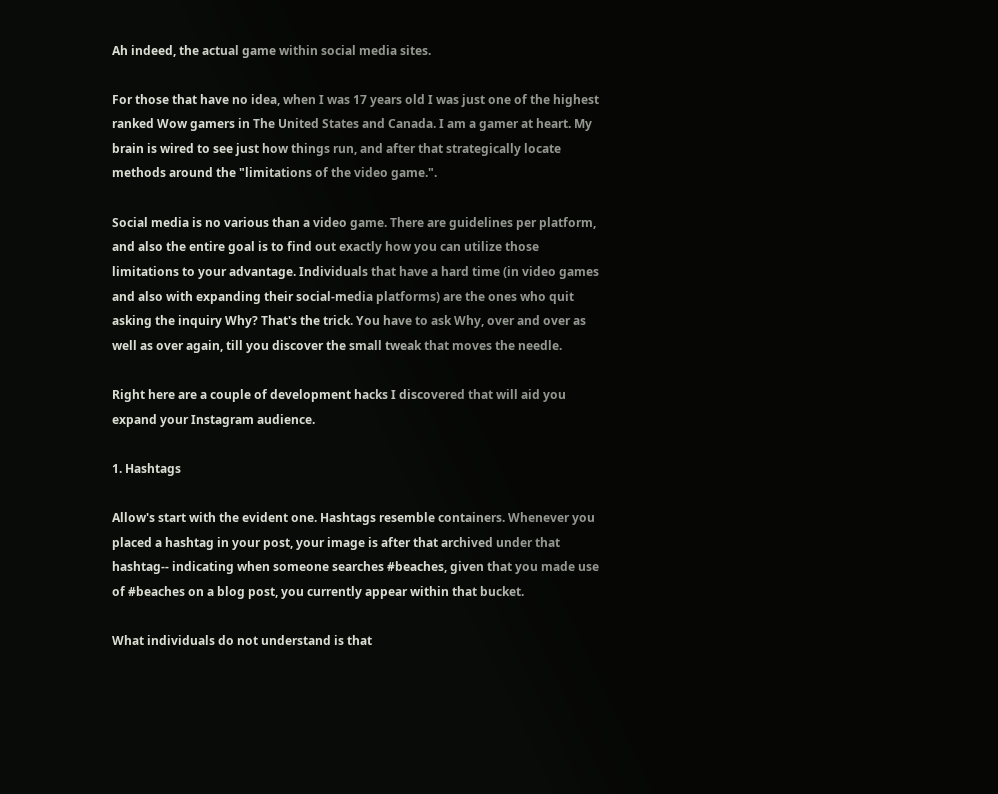Ah indeed, the actual game within social media sites.

For those that have no idea, when I was 17 years old I was just one of the highest ranked Wow gamers in The United States and Canada. I am a gamer at heart. My brain is wired to see just how things run, and after that strategically locate methods around the "limitations of the video game.".

Social media is no various than a video game. There are guidelines per platform, and also the entire goal is to find out exactly how you can utilize those limitations to your advantage. Individuals that have a hard time (in video games and also with expanding their social-media platforms) are the ones who quit asking the inquiry Why? That's the trick. You have to ask Why, over and over as well as over again, till you discover the small tweak that moves the needle.

Right here are a couple of development hacks I discovered that will aid you expand your Instagram audience.

1. Hashtags

Allow's start with the evident one. Hashtags resemble containers. Whenever you placed a hashtag in your post, your image is after that archived under that hashtag-- indicating when someone searches #beaches, given that you made use of #beaches on a blog post, you currently appear within that bucket.

What individuals do not understand is that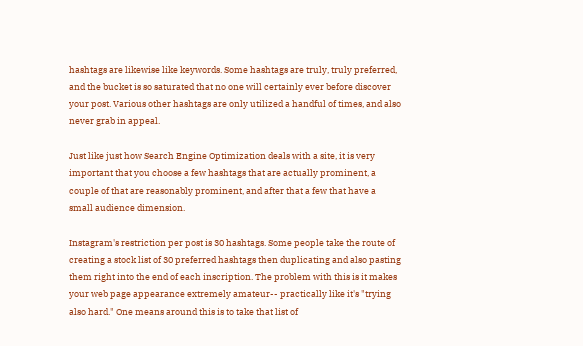hashtags are likewise like keywords. Some hashtags are truly, truly preferred, and the bucket is so saturated that no one will certainly ever before discover your post. Various other hashtags are only utilized a handful of times, and also never grab in appeal.

Just like just how Search Engine Optimization deals with a site, it is very important that you choose a few hashtags that are actually prominent, a couple of that are reasonably prominent, and after that a few that have a small audience dimension.

Instagram's restriction per post is 30 hashtags. Some people take the route of creating a stock list of 30 preferred hashtags then duplicating and also pasting them right into the end of each inscription. The problem with this is it makes your web page appearance extremely amateur-- practically like it's "trying also hard." One means around this is to take that list of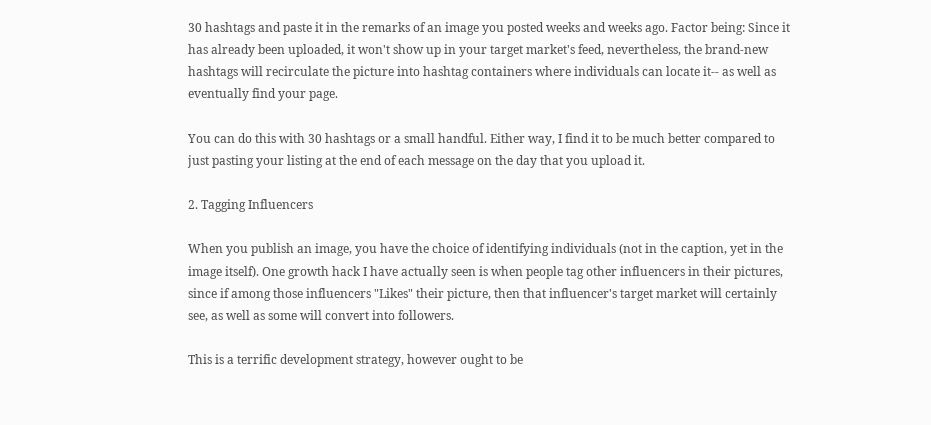30 hashtags and paste it in the remarks of an image you posted weeks and weeks ago. Factor being: Since it has already been uploaded, it won't show up in your target market's feed, nevertheless, the brand-new hashtags will recirculate the picture into hashtag containers where individuals can locate it-- as well as eventually find your page.

You can do this with 30 hashtags or a small handful. Either way, I find it to be much better compared to just pasting your listing at the end of each message on the day that you upload it.

2. Tagging Influencers

When you publish an image, you have the choice of identifying individuals (not in the caption, yet in the image itself). One growth hack I have actually seen is when people tag other influencers in their pictures, since if among those influencers "Likes" their picture, then that influencer's target market will certainly see, as well as some will convert into followers.

This is a terrific development strategy, however ought to be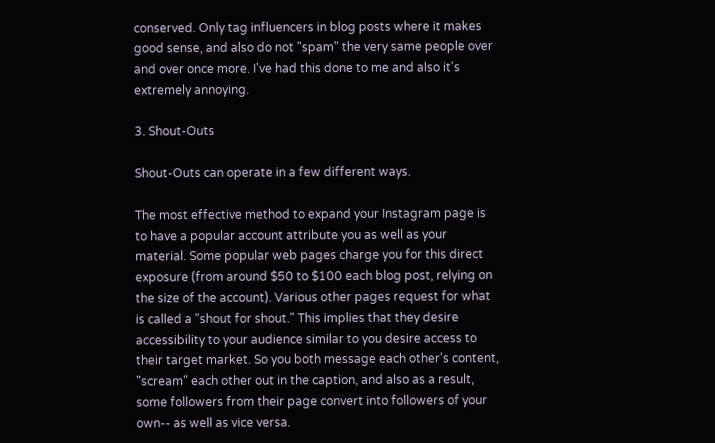conserved. Only tag influencers in blog posts where it makes good sense, and also do not "spam" the very same people over and over once more. I've had this done to me and also it's extremely annoying.

3. Shout-Outs

Shout-Outs can operate in a few different ways.

The most effective method to expand your Instagram page is to have a popular account attribute you as well as your material. Some popular web pages charge you for this direct exposure (from around $50 to $100 each blog post, relying on the size of the account). Various other pages request for what is called a "shout for shout." This implies that they desire accessibility to your audience similar to you desire access to their target market. So you both message each other's content, "scream" each other out in the caption, and also as a result, some followers from their page convert into followers of your own-- as well as vice versa.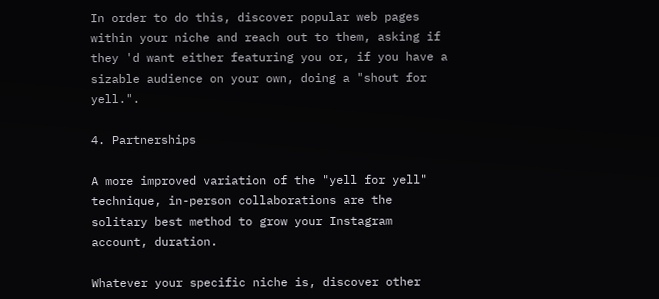In order to do this, discover popular web pages within your niche and reach out to them, asking if they 'd want either featuring you or, if you have a sizable audience on your own, doing a "shout for yell.".

4. Partnerships

A more improved variation of the "yell for yell" technique, in-person collaborations are the solitary best method to grow your Instagram account, duration.

Whatever your specific niche is, discover other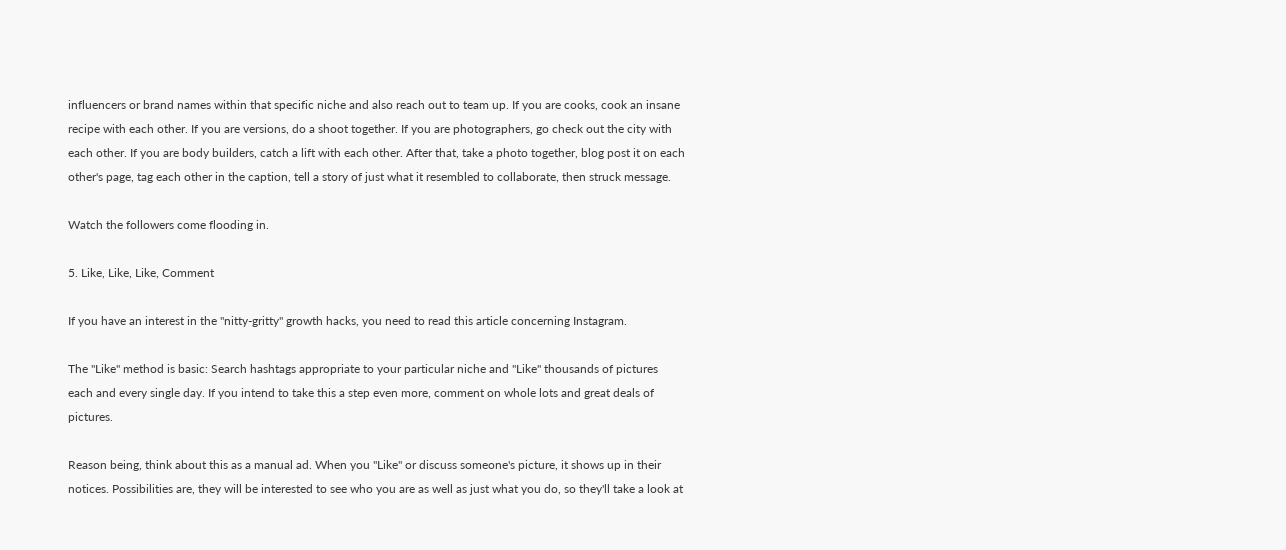influencers or brand names within that specific niche and also reach out to team up. If you are cooks, cook an insane recipe with each other. If you are versions, do a shoot together. If you are photographers, go check out the city with each other. If you are body builders, catch a lift with each other. After that, take a photo together, blog post it on each other's page, tag each other in the caption, tell a story of just what it resembled to collaborate, then struck message.

Watch the followers come flooding in.

5. Like, Like, Like, Comment

If you have an interest in the "nitty-gritty" growth hacks, you need to read this article concerning Instagram.

The "Like" method is basic: Search hashtags appropriate to your particular niche and "Like" thousands of pictures each and every single day. If you intend to take this a step even more, comment on whole lots and great deals of pictures.

Reason being, think about this as a manual ad. When you "Like" or discuss someone's picture, it shows up in their notices. Possibilities are, they will be interested to see who you are as well as just what you do, so they'll take a look at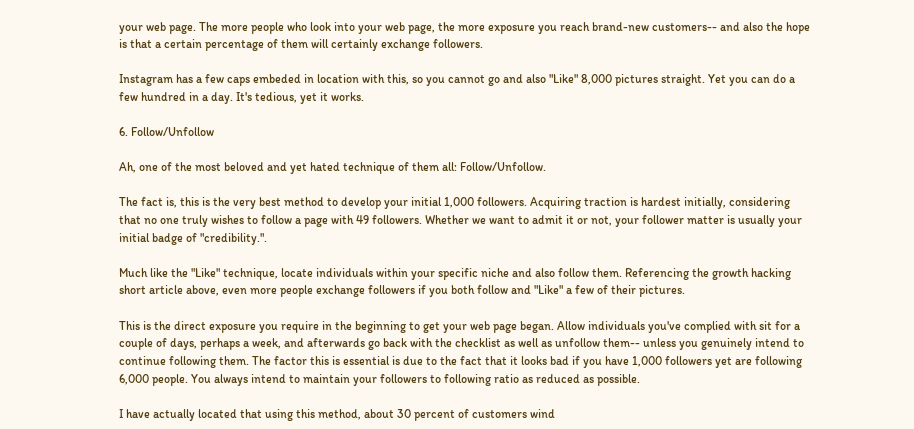your web page. The more people who look into your web page, the more exposure you reach brand-new customers-- and also the hope is that a certain percentage of them will certainly exchange followers.

Instagram has a few caps embeded in location with this, so you cannot go and also "Like" 8,000 pictures straight. Yet you can do a few hundred in a day. It's tedious, yet it works.

6. Follow/Unfollow

Ah, one of the most beloved and yet hated technique of them all: Follow/Unfollow.

The fact is, this is the very best method to develop your initial 1,000 followers. Acquiring traction is hardest initially, considering that no one truly wishes to follow a page with 49 followers. Whether we want to admit it or not, your follower matter is usually your initial badge of "credibility.".

Much like the "Like" technique, locate individuals within your specific niche and also follow them. Referencing the growth hacking short article above, even more people exchange followers if you both follow and "Like" a few of their pictures.

This is the direct exposure you require in the beginning to get your web page began. Allow individuals you've complied with sit for a couple of days, perhaps a week, and afterwards go back with the checklist as well as unfollow them-- unless you genuinely intend to continue following them. The factor this is essential is due to the fact that it looks bad if you have 1,000 followers yet are following 6,000 people. You always intend to maintain your followers to following ratio as reduced as possible.

I have actually located that using this method, about 30 percent of customers wind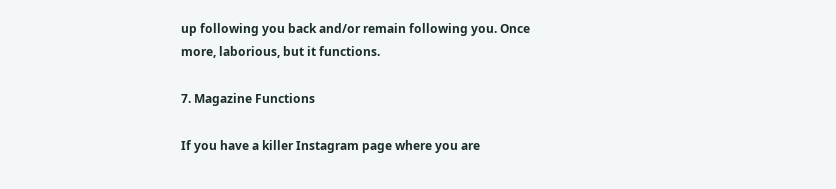up following you back and/or remain following you. Once more, laborious, but it functions.

7. Magazine Functions

If you have a killer Instagram page where you are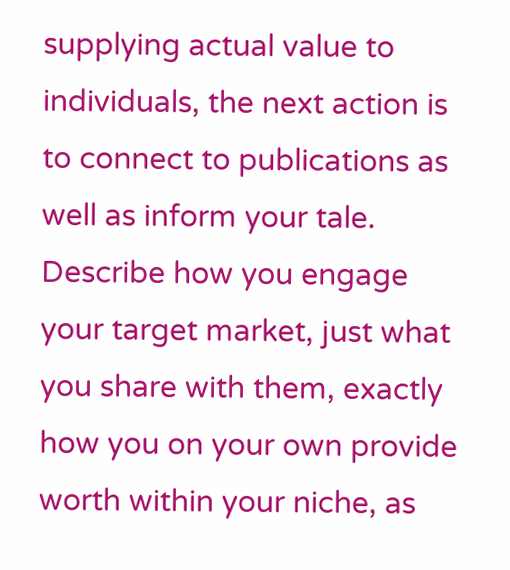supplying actual value to individuals, the next action is to connect to publications as well as inform your tale. Describe how you engage your target market, just what you share with them, exactly how you on your own provide worth within your niche, as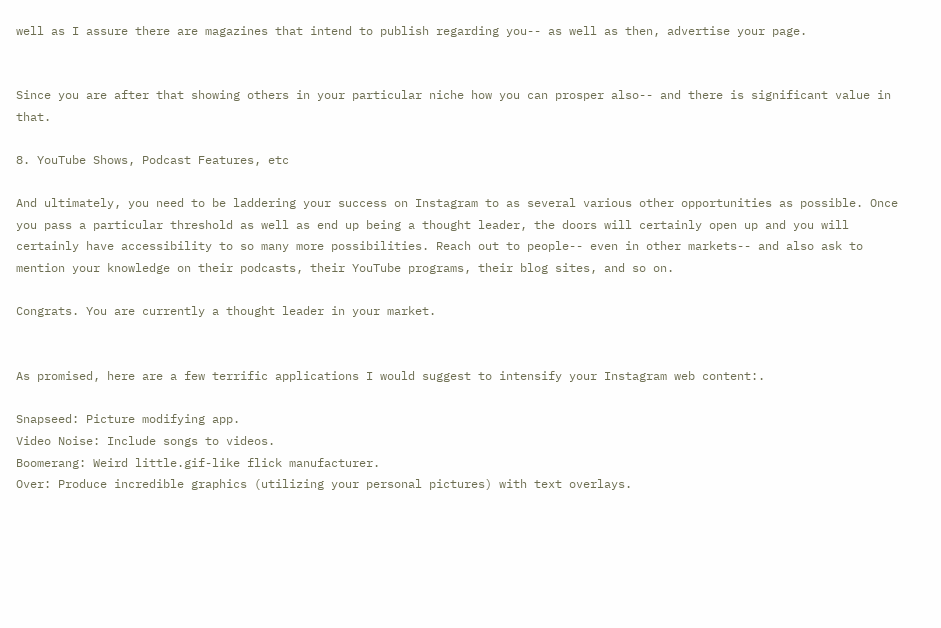well as I assure there are magazines that intend to publish regarding you-- as well as then, advertise your page.


Since you are after that showing others in your particular niche how you can prosper also-- and there is significant value in that.

8. YouTube Shows, Podcast Features, etc

And ultimately, you need to be laddering your success on Instagram to as several various other opportunities as possible. Once you pass a particular threshold as well as end up being a thought leader, the doors will certainly open up and you will certainly have accessibility to so many more possibilities. Reach out to people-- even in other markets-- and also ask to mention your knowledge on their podcasts, their YouTube programs, their blog sites, and so on.

Congrats. You are currently a thought leader in your market.


As promised, here are a few terrific applications I would suggest to intensify your Instagram web content:.

Snapseed: Picture modifying app.
Video Noise: Include songs to videos.
Boomerang: Weird little.gif-like flick manufacturer.
Over: Produce incredible graphics (utilizing your personal pictures) with text overlays.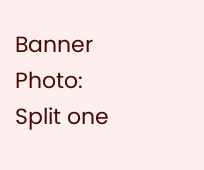Banner Photo: Split one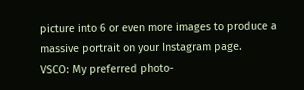picture into 6 or even more images to produce a massive portrait on your Instagram page.
VSCO: My preferred photo-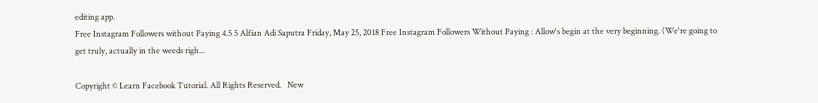editing app.
Free Instagram Followers without Paying 4.5 5 Alfian Adi Saputra Friday, May 25, 2018 Free Instagram Followers Without Paying : Allow's begin at the very beginning. (We're going to get truly, actually in the weeds righ...

Copyright © Learn Facebook Tutorial. All Rights Reserved.   New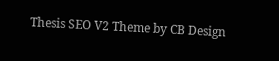Thesis SEO V2 Theme by CB Design